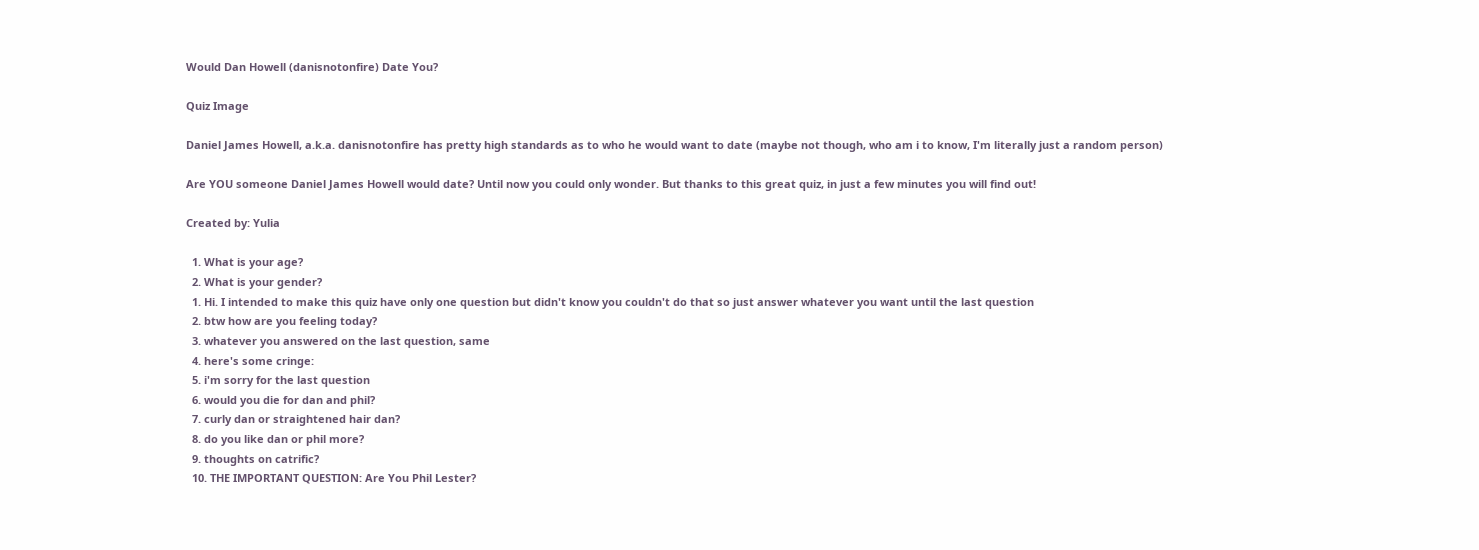Would Dan Howell (danisnotonfire) Date You?

Quiz Image

Daniel James Howell, a.k.a. danisnotonfire has pretty high standards as to who he would want to date (maybe not though, who am i to know, I'm literally just a random person)

Are YOU someone Daniel James Howell would date? Until now you could only wonder. But thanks to this great quiz, in just a few minutes you will find out!

Created by: Yulia

  1. What is your age?
  2. What is your gender?
  1. Hi. I intended to make this quiz have only one question but didn't know you couldn't do that so just answer whatever you want until the last question
  2. btw how are you feeling today?
  3. whatever you answered on the last question, same
  4. here's some cringe:
  5. i'm sorry for the last question
  6. would you die for dan and phil?
  7. curly dan or straightened hair dan?
  8. do you like dan or phil more?
  9. thoughts on catrific?
  10. THE IMPORTANT QUESTION: Are You Phil Lester?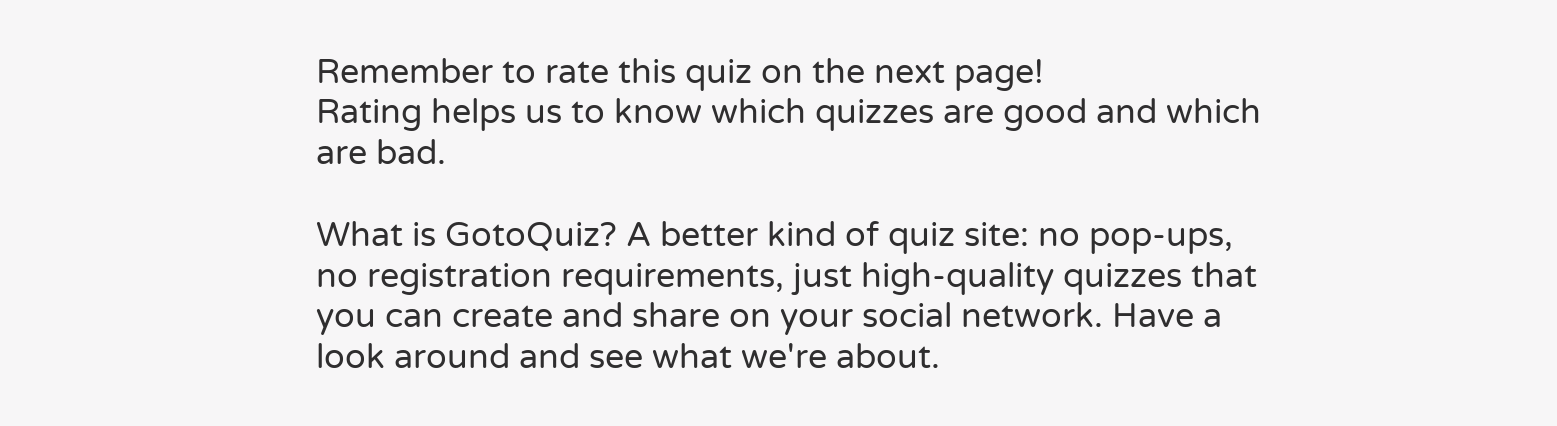Remember to rate this quiz on the next page!
Rating helps us to know which quizzes are good and which are bad.

What is GotoQuiz? A better kind of quiz site: no pop-ups, no registration requirements, just high-quality quizzes that you can create and share on your social network. Have a look around and see what we're about.